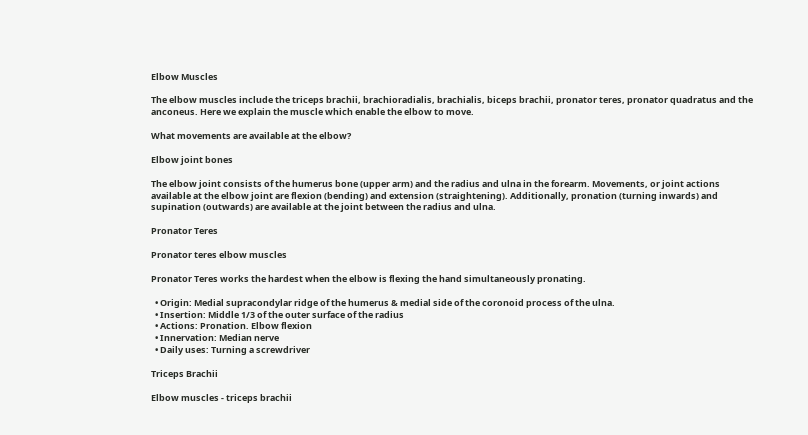Elbow Muscles

The elbow muscles include the triceps brachii, brachioradialis, brachialis, biceps brachii, pronator teres, pronator quadratus and the anconeus. Here we explain the muscle which enable the elbow to move.

What movements are available at the elbow?

Elbow joint bones

The elbow joint consists of the humerus bone (upper arm) and the radius and ulna in the forearm. Movements, or joint actions available at the elbow joint are flexion (bending) and extension (straightening). Additionally, pronation (turning inwards) and supination (outwards) are available at the joint between the radius and ulna.

Pronator Teres

Pronator teres elbow muscles

Pronator Teres works the hardest when the elbow is flexing the hand simultaneously pronating.

  • Origin: Medial supracondylar ridge of the humerus & medial side of the coronoid process of the ulna.
  • Insertion: Middle 1/3 of the outer surface of the radius
  • Actions: Pronation. Elbow flexion
  • Innervation: Median nerve
  • Daily uses: Turning a screwdriver

Triceps Brachii

Elbow muscles - triceps brachii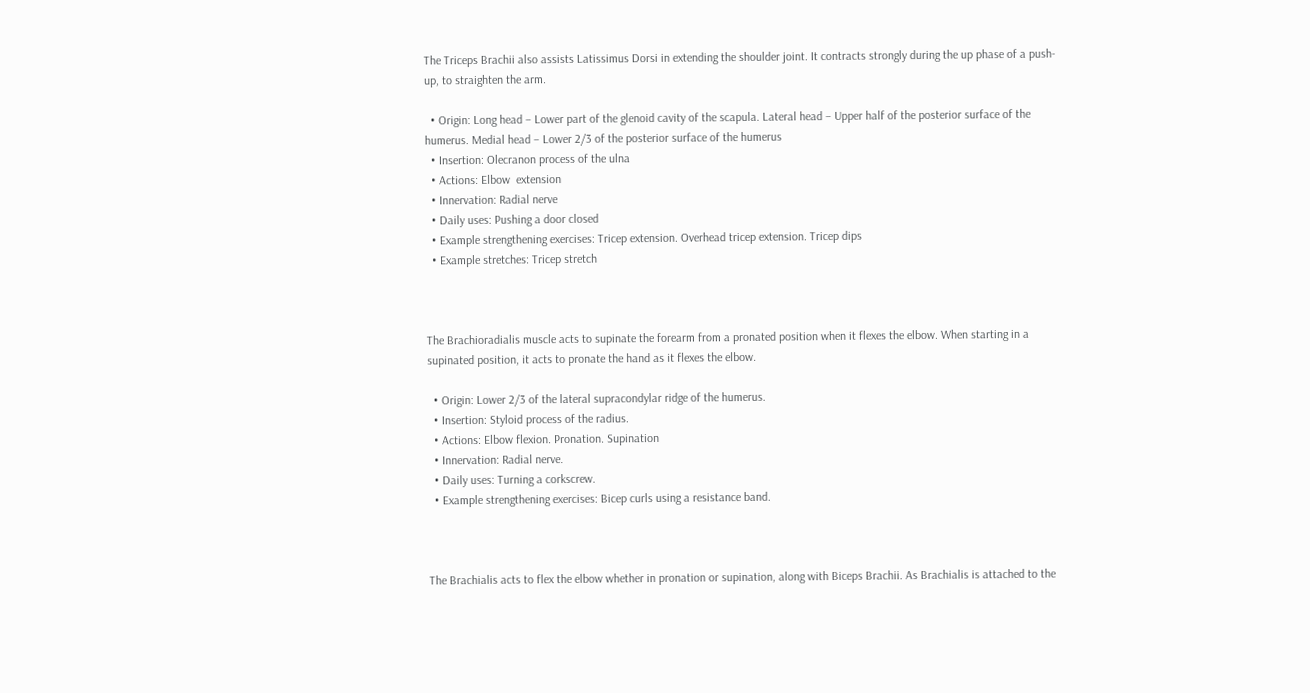The Triceps Brachii also assists Latissimus Dorsi in extending the shoulder joint. It contracts strongly during the up phase of a push-up, to straighten the arm.

  • Origin: Long head – Lower part of the glenoid cavity of the scapula. Lateral head – Upper half of the posterior surface of the humerus. Medial head – Lower 2/3 of the posterior surface of the humerus
  • Insertion: Olecranon process of the ulna
  • Actions: Elbow  extension
  • Innervation: Radial nerve
  • Daily uses: Pushing a door closed
  • Example strengthening exercises: Tricep extension. Overhead tricep extension. Tricep dips
  • Example stretches: Tricep stretch



The Brachioradialis muscle acts to supinate the forearm from a pronated position when it flexes the elbow. When starting in a supinated position, it acts to pronate the hand as it flexes the elbow.

  • Origin: Lower 2/3 of the lateral supracondylar ridge of the humerus.
  • Insertion: Styloid process of the radius.
  • Actions: Elbow flexion. Pronation. Supination
  • Innervation: Radial nerve.
  • Daily uses: Turning a corkscrew.
  • Example strengthening exercises: Bicep curls using a resistance band.



The Brachialis acts to flex the elbow whether in pronation or supination, along with Biceps Brachii. As Brachialis is attached to the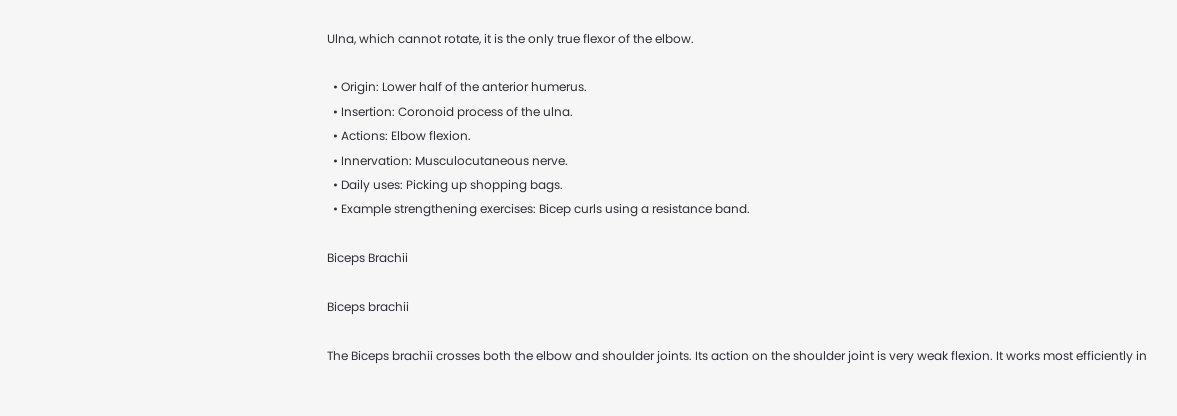Ulna, which cannot rotate, it is the only true flexor of the elbow.

  • Origin: Lower half of the anterior humerus.
  • Insertion: Coronoid process of the ulna.
  • Actions: Elbow flexion.
  • Innervation: Musculocutaneous nerve.
  • Daily uses: Picking up shopping bags.
  • Example strengthening exercises: Bicep curls using a resistance band.

Biceps Brachii

Biceps brachii

The Biceps brachii crosses both the elbow and shoulder joints. Its action on the shoulder joint is very weak flexion. It works most efficiently in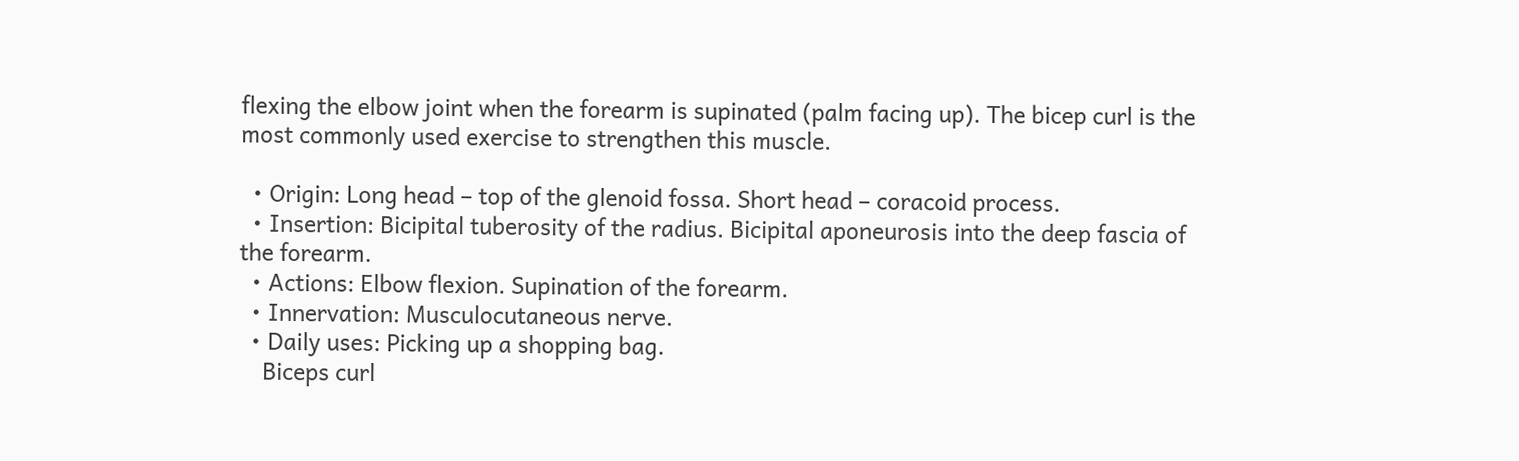flexing the elbow joint when the forearm is supinated (palm facing up). The bicep curl is the most commonly used exercise to strengthen this muscle.

  • Origin: Long head – top of the glenoid fossa. Short head – coracoid process.
  • Insertion: Bicipital tuberosity of the radius. Bicipital aponeurosis into the deep fascia of the forearm.
  • Actions: Elbow flexion. Supination of the forearm.
  • Innervation: Musculocutaneous nerve.
  • Daily uses: Picking up a shopping bag.
    Biceps curl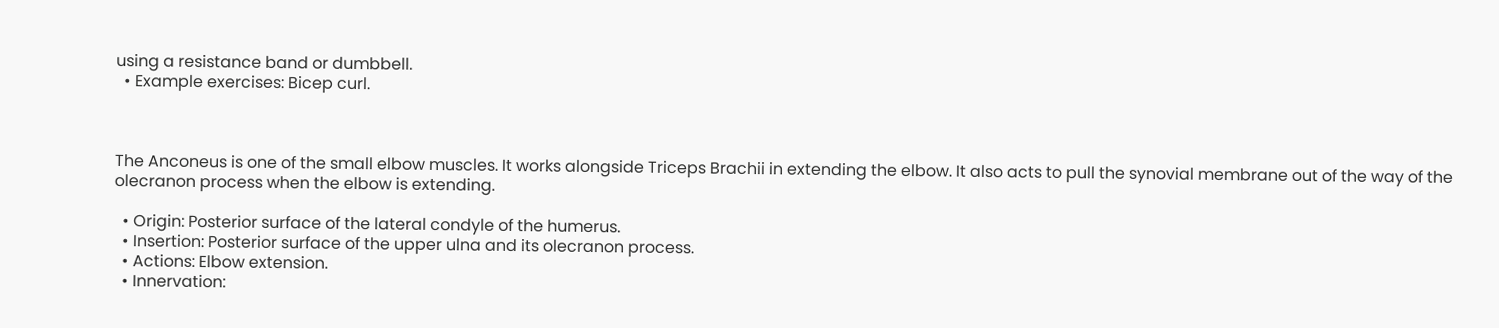using a resistance band or dumbbell.
  • Example exercises: Bicep curl.



The Anconeus is one of the small elbow muscles. It works alongside Triceps Brachii in extending the elbow. It also acts to pull the synovial membrane out of the way of the olecranon process when the elbow is extending.

  • Origin: Posterior surface of the lateral condyle of the humerus.
  • Insertion: Posterior surface of the upper ulna and its olecranon process.
  • Actions: Elbow extension.
  • Innervation: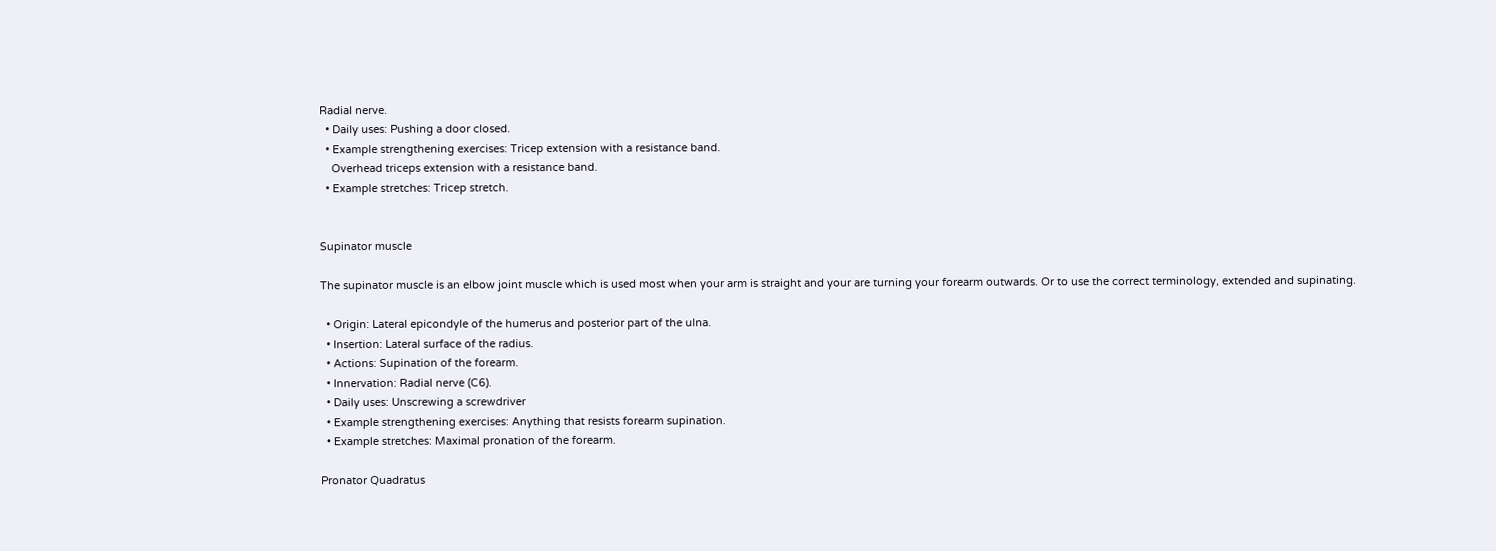Radial nerve.
  • Daily uses: Pushing a door closed.
  • Example strengthening exercises: Tricep extension with a resistance band.
    Overhead triceps extension with a resistance band.
  • Example stretches: Tricep stretch.


Supinator muscle

The supinator muscle is an elbow joint muscle which is used most when your arm is straight and your are turning your forearm outwards. Or to use the correct terminology, extended and supinating.

  • Origin: Lateral epicondyle of the humerus and posterior part of the ulna.
  • Insertion: Lateral surface of the radius.
  • Actions: Supination of the forearm.
  • Innervation: Radial nerve (C6).
  • Daily uses: Unscrewing a screwdriver
  • Example strengthening exercises: Anything that resists forearm supination.
  • Example stretches: Maximal pronation of the forearm.

Pronator Quadratus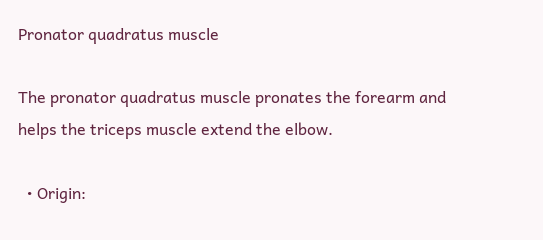Pronator quadratus muscle

The pronator quadratus muscle pronates the forearm and helps the triceps muscle extend the elbow.

  • Origin: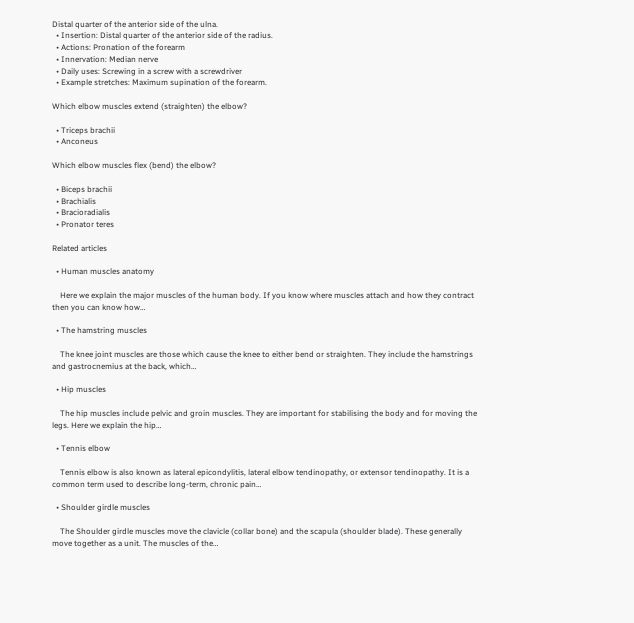Distal quarter of the anterior side of the ulna.
  • Insertion: Distal quarter of the anterior side of the radius.
  • Actions: Pronation of the forearm
  • Innervation: Median nerve
  • Daily uses: Screwing in a screw with a screwdriver
  • Example stretches: Maximum supination of the forearm.

Which elbow muscles extend (straighten) the elbow?

  • Triceps brachii
  • Anconeus

Which elbow muscles flex (bend) the elbow?

  • Biceps brachii
  • Brachialis
  • Bracioradialis
  • Pronator teres

Related articles

  • Human muscles anatomy

    Here we explain the major muscles of the human body. If you know where muscles attach and how they contract then you can know how…

  • The hamstring muscles

    The knee joint muscles are those which cause the knee to either bend or straighten. They include the hamstrings and gastrocnemius at the back, which…

  • Hip muscles

    The hip muscles include pelvic and groin muscles. They are important for stabilising the body and for moving the legs. Here we explain the hip…

  • Tennis elbow

    Tennis elbow is also known as lateral epicondylitis, lateral elbow tendinopathy, or extensor tendinopathy. It is a common term used to describe long-term, chronic pain…

  • Shoulder girdle muscles

    The Shoulder girdle muscles move the clavicle (collar bone) and the scapula (shoulder blade). These generally move together as a unit. The muscles of the…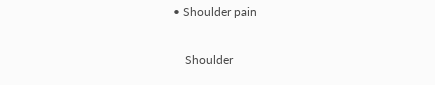• Shoulder pain

    Shoulder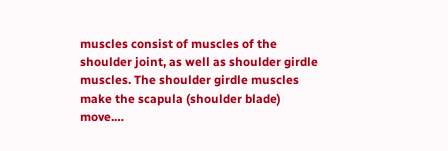muscles consist of muscles of the shoulder joint, as well as shoulder girdle muscles. The shoulder girdle muscles make the scapula (shoulder blade) move.…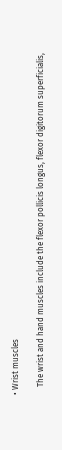• Wrist muscles

    The wrist and hand muscles include the flexor pollicis longus, flexor digitorum superficialis,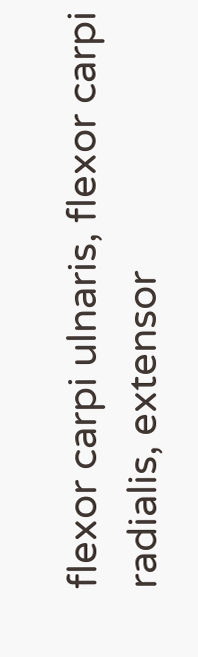flexor carpi ulnaris, flexor carpi radialis, extensor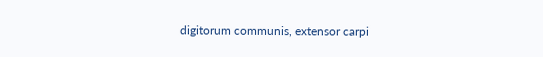digitorum communis, extensor carpi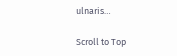ulnaris…

Scroll to Top